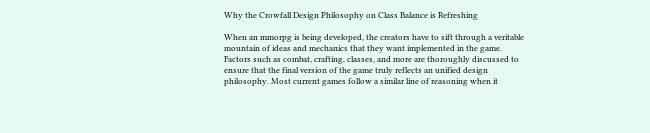Why the Crowfall Design Philosophy on Class Balance is Refreshing

When an mmorpg is being developed, the creators have to sift through a veritable mountain of ideas and mechanics that they want implemented in the game. Factors such as combat, crafting, classes, and more are thoroughly discussed to ensure that the final version of the game truly reflects an unified design philosophy. Most current games follow a similar line of reasoning when it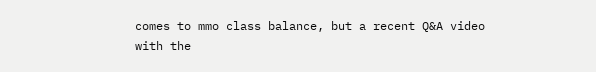comes to mmo class balance, but a recent Q&A video with the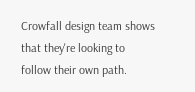Crowfall design team shows that they're looking to follow their own path.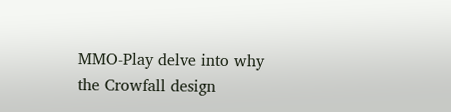MMO-Play delve into why the Crowfall design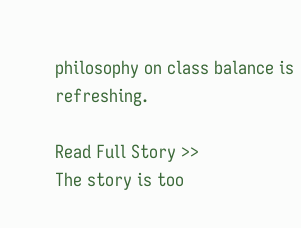philosophy on class balance is refreshing.

Read Full Story >>
The story is too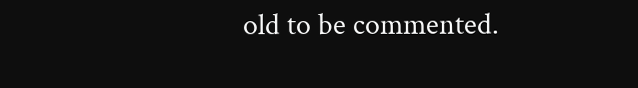old to be commented.